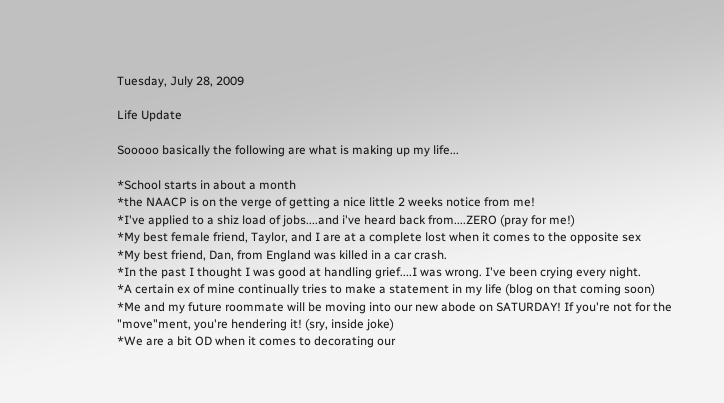Tuesday, July 28, 2009

Life Update

Sooooo basically the following are what is making up my life...

*School starts in about a month
*the NAACP is on the verge of getting a nice little 2 weeks notice from me!
*I've applied to a shiz load of jobs....and i've heard back from....ZERO (pray for me!)
*My best female friend, Taylor, and I are at a complete lost when it comes to the opposite sex
*My best friend, Dan, from England was killed in a car crash.
*In the past I thought I was good at handling grief....I was wrong. I've been crying every night.
*A certain ex of mine continually tries to make a statement in my life (blog on that coming soon)
*Me and my future roommate will be moving into our new abode on SATURDAY! If you're not for the "move"ment, you're hendering it! (sry, inside joke)
*We are a bit OD when it comes to decorating our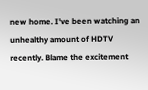new home. I've been watching an unhealthy amount of HDTV recently. Blame the excitement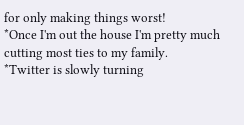for only making things worst!
*Once I'm out the house I'm pretty much cutting most ties to my family.
*Twitter is slowly turning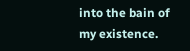into the bain of my existence.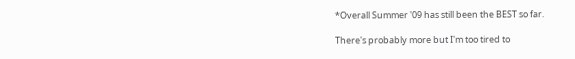*Overall Summer '09 has still been the BEST so far.

There's probably more but I'm too tired to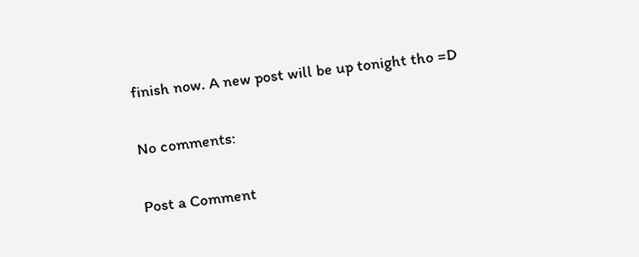finish now. A new post will be up tonight tho =D

No comments:

Post a Comment